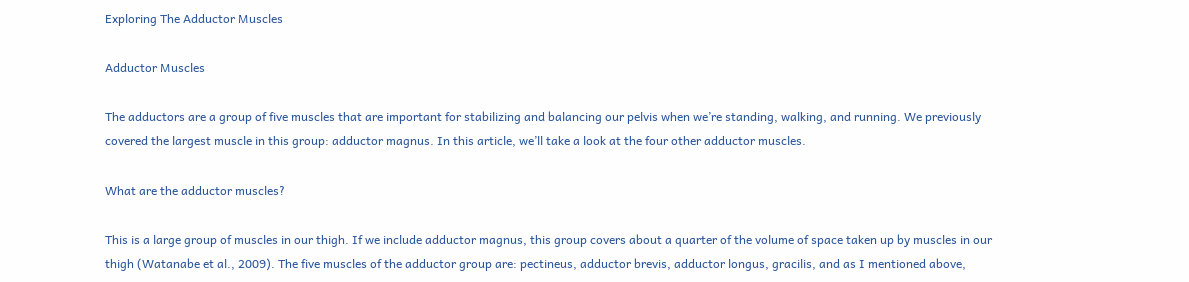Exploring The Adductor Muscles

Adductor Muscles

The adductors are a group of five muscles that are important for stabilizing and balancing our pelvis when we’re standing, walking, and running. We previously covered the largest muscle in this group: adductor magnus. In this article, we’ll take a look at the four other adductor muscles.

What are the adductor muscles?

This is a large group of muscles in our thigh. If we include adductor magnus, this group covers about a quarter of the volume of space taken up by muscles in our thigh (Watanabe et al., 2009). The five muscles of the adductor group are: pectineus, adductor brevis, adductor longus, gracilis, and as I mentioned above,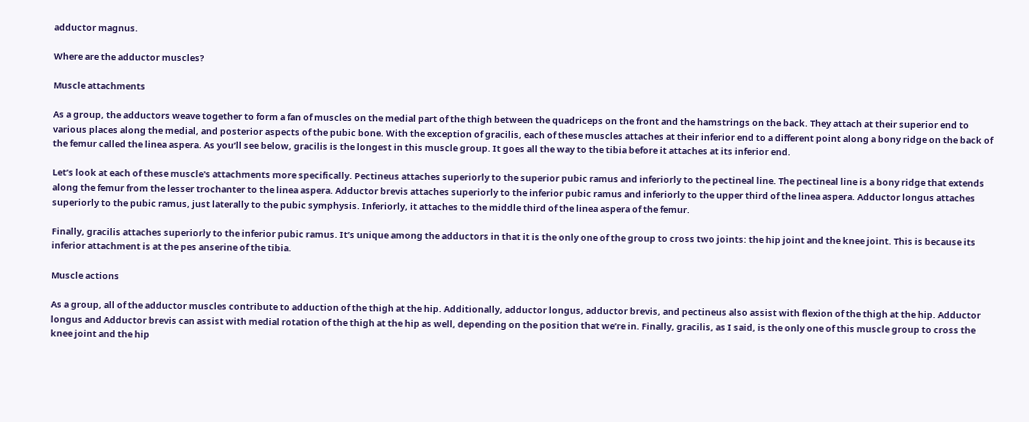adductor magnus.

Where are the adductor muscles?

Muscle attachments

As a group, the adductors weave together to form a fan of muscles on the medial part of the thigh between the quadriceps on the front and the hamstrings on the back. They attach at their superior end to various places along the medial, and posterior aspects of the pubic bone. With the exception of gracilis, each of these muscles attaches at their inferior end to a different point along a bony ridge on the back of the femur called the linea aspera. As you’ll see below, gracilis is the longest in this muscle group. It goes all the way to the tibia before it attaches at its inferior end.

Let’s look at each of these muscle's attachments more specifically. Pectineus attaches superiorly to the superior pubic ramus and inferiorly to the pectineal line. The pectineal line is a bony ridge that extends along the femur from the lesser trochanter to the linea aspera. Adductor brevis attaches superiorly to the inferior pubic ramus and inferiorly to the upper third of the linea aspera. Adductor longus attaches superiorly to the pubic ramus, just laterally to the pubic symphysis. Inferiorly, it attaches to the middle third of the linea aspera of the femur.

Finally, gracilis attaches superiorly to the inferior pubic ramus. It’s unique among the adductors in that it is the only one of the group to cross two joints: the hip joint and the knee joint. This is because its inferior attachment is at the pes anserine of the tibia.

Muscle actions

As a group, all of the adductor muscles contribute to adduction of the thigh at the hip. Additionally, adductor longus, adductor brevis, and pectineus also assist with flexion of the thigh at the hip. Adductor longus and Adductor brevis can assist with medial rotation of the thigh at the hip as well, depending on the position that we’re in. Finally, gracilis, as I said, is the only one of this muscle group to cross the knee joint and the hip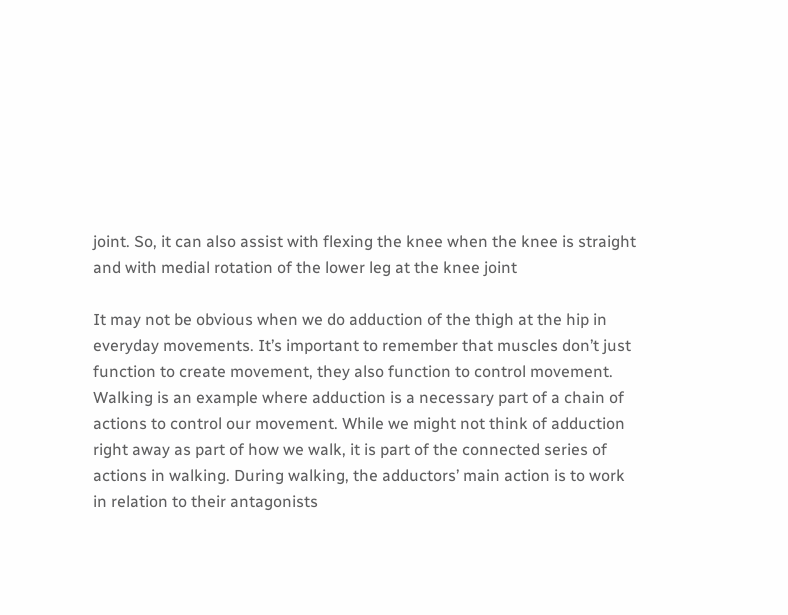joint. So, it can also assist with flexing the knee when the knee is straight and with medial rotation of the lower leg at the knee joint

It may not be obvious when we do adduction of the thigh at the hip in everyday movements. It’s important to remember that muscles don’t just function to create movement, they also function to control movement. Walking is an example where adduction is a necessary part of a chain of actions to control our movement. While we might not think of adduction right away as part of how we walk, it is part of the connected series of actions in walking. During walking, the adductors’ main action is to work in relation to their antagonists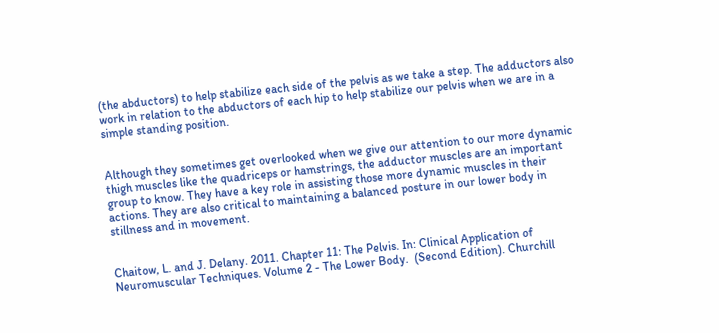(the abductors) to help stabilize each side of the pelvis as we take a step. The adductors also work in relation to the abductors of each hip to help stabilize our pelvis when we are in a simple standing position.


Although they sometimes get overlooked when we give our attention to our more dynamic thigh muscles like the quadriceps or hamstrings, the adductor muscles are an important group to know. They have a key role in assisting those more dynamic muscles in their actions. They are also critical to maintaining a balanced posture in our lower body in stillness and in movement.


Chaitow, L. and J. Delany. 2011. Chapter 11: The Pelvis. In: Clinical Application of Neuromuscular Techniques. Volume 2 - The Lower Body.  (Second Edition). Churchill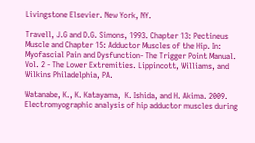Livingstone Elsevier. New York, NY.

Travell, J.G and D.G. Simons, 1993. Chapter 13: Pectineus Muscle and Chapter 15: Adductor Muscles of the Hip. In: Myofascial Pain and Dysfunction- The Trigger Point Manual. Vol. 2 - The Lower Extremities. Lippincott, Williams, and Wilkins Philadelphia, PA.

Watanabe, K., K. Katayama,  K. Ishida, and H. Akima. 2009. Electromyographic analysis of hip adductor muscles during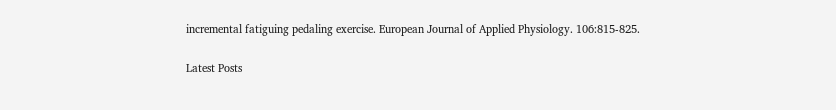incremental fatiguing pedaling exercise. European Journal of Applied Physiology. 106:815-825.

Latest Posts